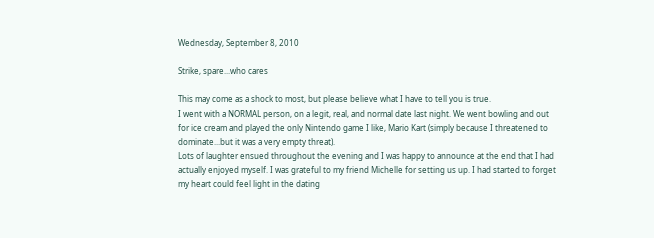Wednesday, September 8, 2010

Strike, spare...who cares

This may come as a shock to most, but please believe what I have to tell you is true.
I went with a NORMAL person, on a legit, real, and normal date last night. We went bowling and out for ice cream and played the only Nintendo game I like, Mario Kart (simply because I threatened to dominate...but it was a very empty threat).
Lots of laughter ensued throughout the evening and I was happy to announce at the end that I had actually enjoyed myself. I was grateful to my friend Michelle for setting us up. I had started to forget my heart could feel light in the dating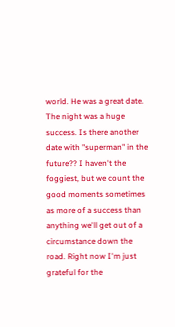world. He was a great date. The night was a huge success. Is there another date with "superman" in the future?? I haven't the foggiest, but we count the good moments sometimes as more of a success than anything we'll get out of a circumstance down the road. Right now I'm just grateful for the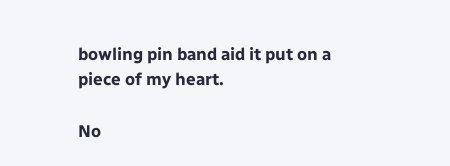bowling pin band aid it put on a piece of my heart.

No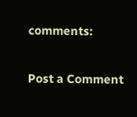comments:

Post a Comment